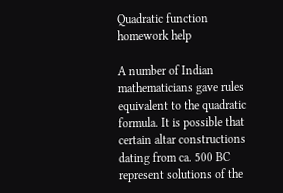Quadratic function homework help

A number of Indian mathematicians gave rules equivalent to the quadratic formula. It is possible that certain altar constructions dating from ca. 500 BC represent solutions of the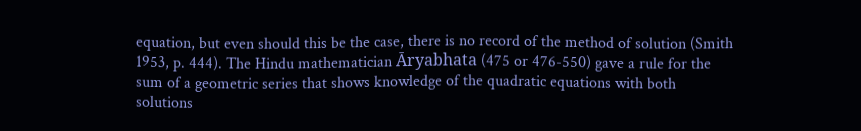equation, but even should this be the case, there is no record of the method of solution (Smith 1953, p. 444). The Hindu mathematician Āryabhata (475 or 476-550) gave a rule for the sum of a geometric series that shows knowledge of the quadratic equations with both solutions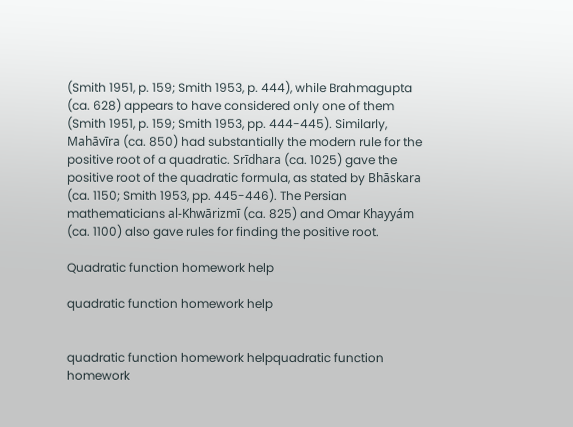(Smith 1951, p. 159; Smith 1953, p. 444), while Brahmagupta (ca. 628) appears to have considered only one of them (Smith 1951, p. 159; Smith 1953, pp. 444-445). Similarly, Mahāvīra (ca. 850) had substantially the modern rule for the positive root of a quadratic. Srīdhara (ca. 1025) gave the positive root of the quadratic formula, as stated by Bhāskara (ca. 1150; Smith 1953, pp. 445-446). The Persian mathematicians al-Khwārizmī (ca. 825) and Omar Khayyám (ca. 1100) also gave rules for finding the positive root.

Quadratic function homework help

quadratic function homework help


quadratic function homework helpquadratic function homework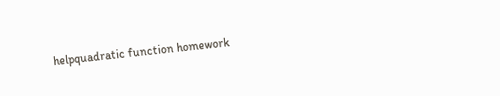helpquadratic function homework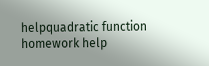helpquadratic function homework help